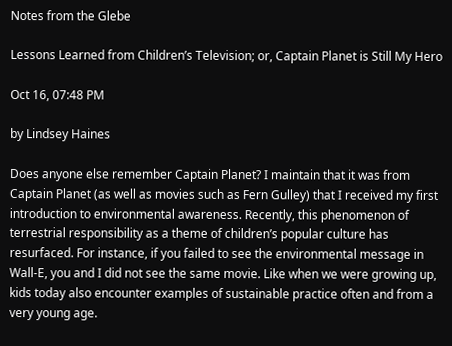Notes from the Glebe

Lessons Learned from Children’s Television; or, Captain Planet is Still My Hero

Oct 16, 07:48 PM

by Lindsey Haines

Does anyone else remember Captain Planet? I maintain that it was from Captain Planet (as well as movies such as Fern Gulley) that I received my first introduction to environmental awareness. Recently, this phenomenon of terrestrial responsibility as a theme of children’s popular culture has resurfaced. For instance, if you failed to see the environmental message in Wall-E, you and I did not see the same movie. Like when we were growing up, kids today also encounter examples of sustainable practice often and from a very young age.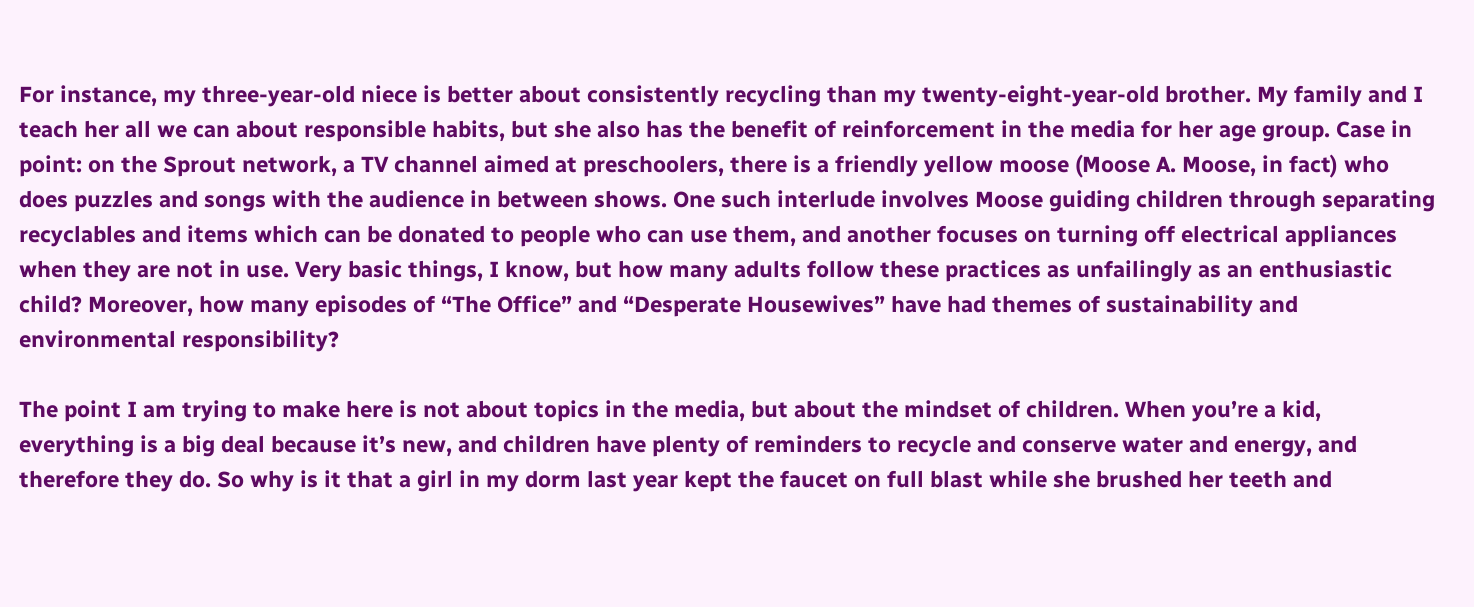For instance, my three-year-old niece is better about consistently recycling than my twenty-eight-year-old brother. My family and I teach her all we can about responsible habits, but she also has the benefit of reinforcement in the media for her age group. Case in point: on the Sprout network, a TV channel aimed at preschoolers, there is a friendly yellow moose (Moose A. Moose, in fact) who does puzzles and songs with the audience in between shows. One such interlude involves Moose guiding children through separating recyclables and items which can be donated to people who can use them, and another focuses on turning off electrical appliances when they are not in use. Very basic things, I know, but how many adults follow these practices as unfailingly as an enthusiastic child? Moreover, how many episodes of “The Office” and “Desperate Housewives” have had themes of sustainability and environmental responsibility?

The point I am trying to make here is not about topics in the media, but about the mindset of children. When you’re a kid, everything is a big deal because it’s new, and children have plenty of reminders to recycle and conserve water and energy, and therefore they do. So why is it that a girl in my dorm last year kept the faucet on full blast while she brushed her teeth and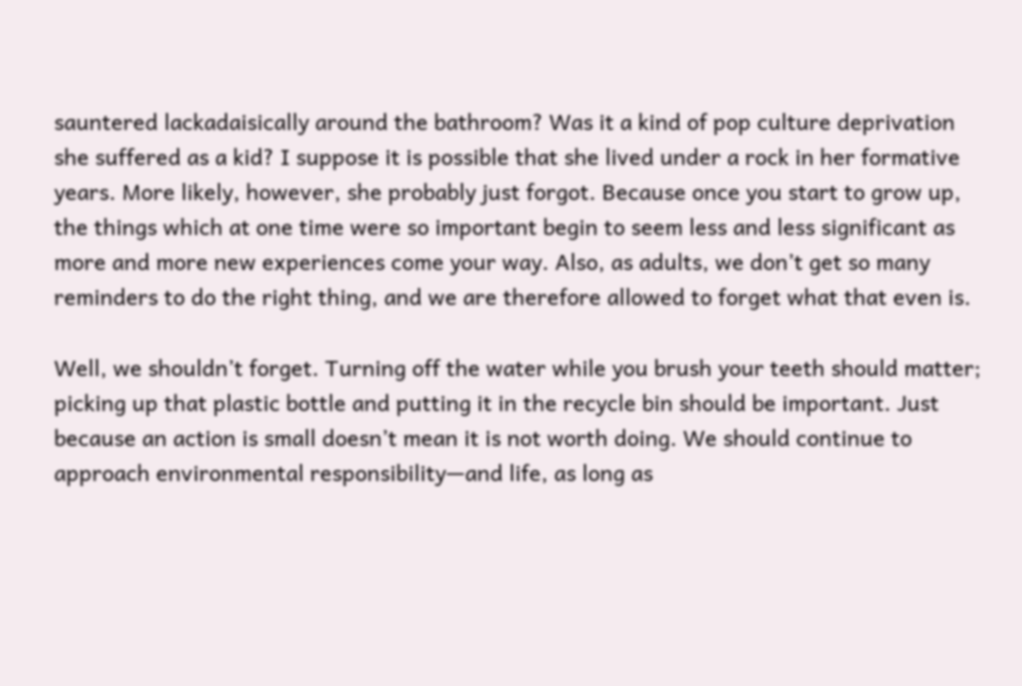sauntered lackadaisically around the bathroom? Was it a kind of pop culture deprivation she suffered as a kid? I suppose it is possible that she lived under a rock in her formative years. More likely, however, she probably just forgot. Because once you start to grow up, the things which at one time were so important begin to seem less and less significant as more and more new experiences come your way. Also, as adults, we don’t get so many reminders to do the right thing, and we are therefore allowed to forget what that even is.

Well, we shouldn’t forget. Turning off the water while you brush your teeth should matter; picking up that plastic bottle and putting it in the recycle bin should be important. Just because an action is small doesn’t mean it is not worth doing. We should continue to approach environmental responsibility—and life, as long as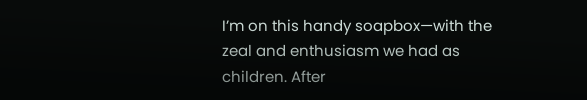I’m on this handy soapbox—with the zeal and enthusiasm we had as children. After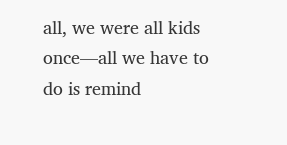all, we were all kids once—all we have to do is remind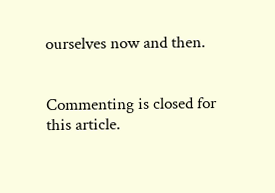ourselves now and then.


Commenting is closed for this article.